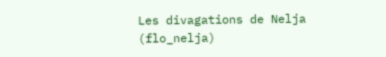Les divagations de Nelja (flo_nelja)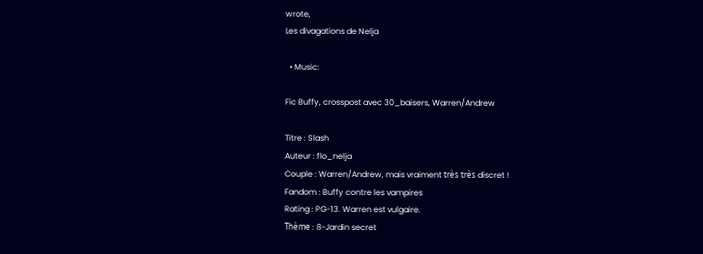wrote,
Les divagations de Nelja

  • Music:

Fic Buffy, crosspost avec 30_baisers, Warren/Andrew

Titre : Slash
Auteur : flo_nelja
Couple : Warren/Andrew, mais vraiment très très discret !
Fandom : Buffy contre les vampires
Rating : PG-13. Warren est vulgaire.
Thème : 8-Jardin secret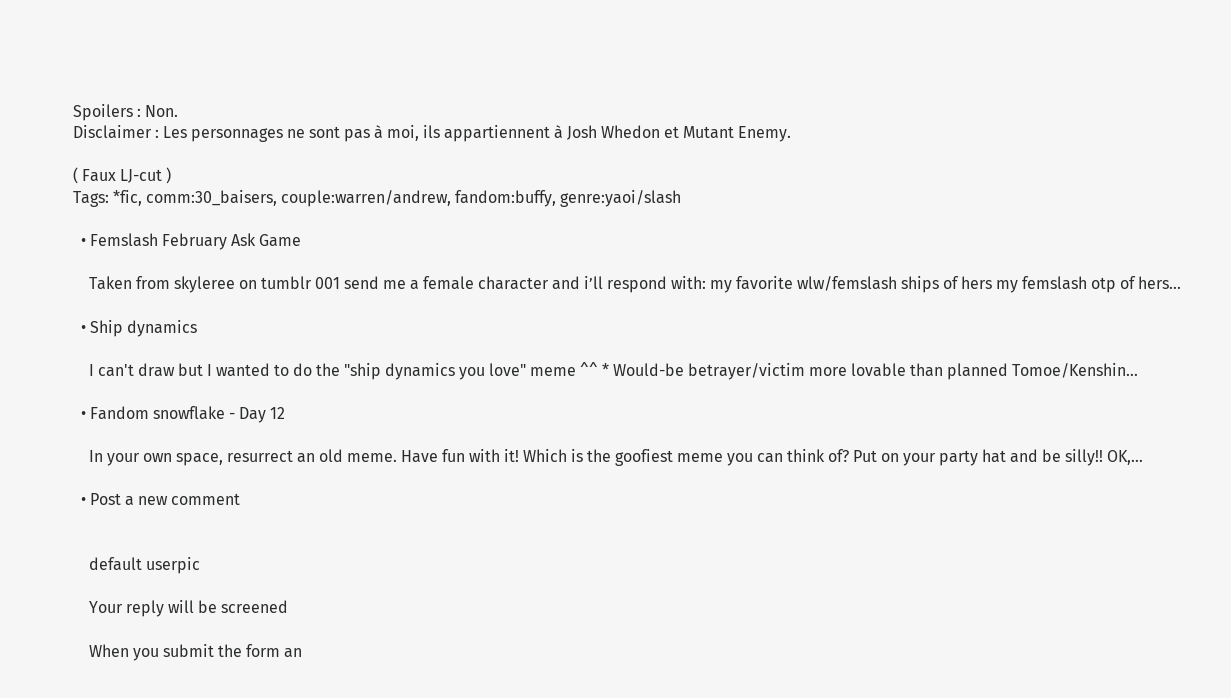Spoilers : Non.
Disclaimer : Les personnages ne sont pas à moi, ils appartiennent à Josh Whedon et Mutant Enemy.

( Faux LJ-cut )
Tags: *fic, comm:30_baisers, couple:warren/andrew, fandom:buffy, genre:yaoi/slash

  • Femslash February Ask Game

    Taken from skyleree on tumblr 001 send me a female character and i’ll respond with: my favorite wlw/femslash ships of hers my femslash otp of hers…

  • Ship dynamics

    I can't draw but I wanted to do the "ship dynamics you love" meme ^^ * Would-be betrayer/victim more lovable than planned Tomoe/Kenshin…

  • Fandom snowflake - Day 12

    In your own space, resurrect an old meme. Have fun with it! Which is the goofiest meme you can think of? Put on your party hat and be silly!! OK,…

  • Post a new comment


    default userpic

    Your reply will be screened

    When you submit the form an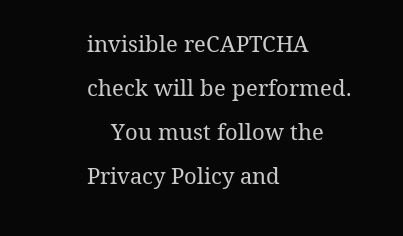invisible reCAPTCHA check will be performed.
    You must follow the Privacy Policy and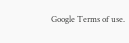Google Terms of use.